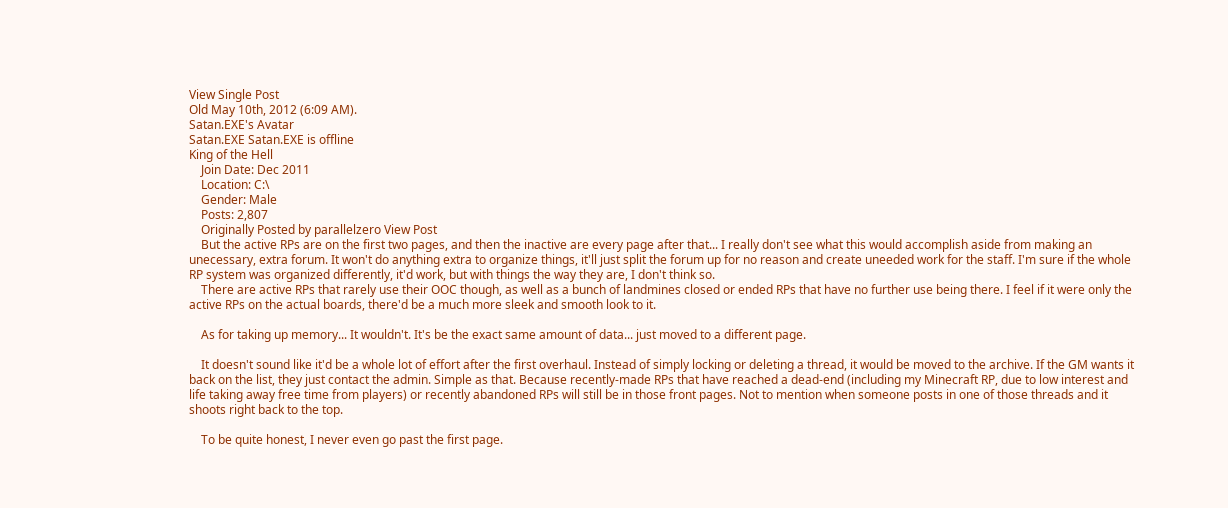View Single Post
Old May 10th, 2012 (6:09 AM).
Satan.EXE's Avatar
Satan.EXE Satan.EXE is offline
King of the Hell
    Join Date: Dec 2011
    Location: C:\
    Gender: Male
    Posts: 2,807
    Originally Posted by parallelzero View Post
    But the active RPs are on the first two pages, and then the inactive are every page after that... I really don't see what this would accomplish aside from making an unecessary, extra forum. It won't do anything extra to organize things, it'll just split the forum up for no reason and create uneeded work for the staff. I'm sure if the whole RP system was organized differently, it'd work, but with things the way they are, I don't think so.
    There are active RPs that rarely use their OOC though, as well as a bunch of landmines closed or ended RPs that have no further use being there. I feel if it were only the active RPs on the actual boards, there'd be a much more sleek and smooth look to it.

    As for taking up memory... It wouldn't. It's be the exact same amount of data... just moved to a different page.

    It doesn't sound like it'd be a whole lot of effort after the first overhaul. Instead of simply locking or deleting a thread, it would be moved to the archive. If the GM wants it back on the list, they just contact the admin. Simple as that. Because recently-made RPs that have reached a dead-end (including my Minecraft RP, due to low interest and life taking away free time from players) or recently abandoned RPs will still be in those front pages. Not to mention when someone posts in one of those threads and it shoots right back to the top.

    To be quite honest, I never even go past the first page.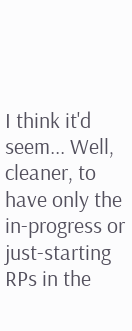I think it'd seem... Well, cleaner, to have only the in-progress or just-starting RPs in the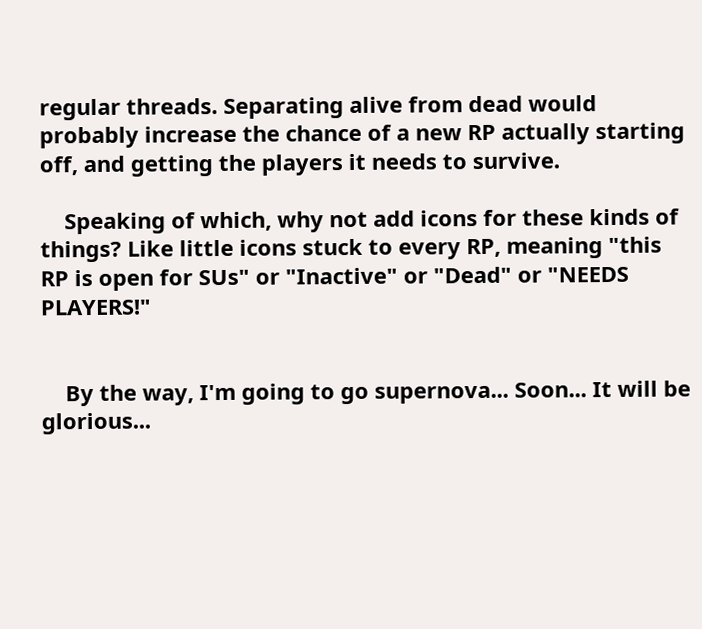regular threads. Separating alive from dead would probably increase the chance of a new RP actually starting off, and getting the players it needs to survive.

    Speaking of which, why not add icons for these kinds of things? Like little icons stuck to every RP, meaning "this RP is open for SUs" or "Inactive" or "Dead" or "NEEDS PLAYERS!"


    By the way, I'm going to go supernova... Soon... It will be glorious...